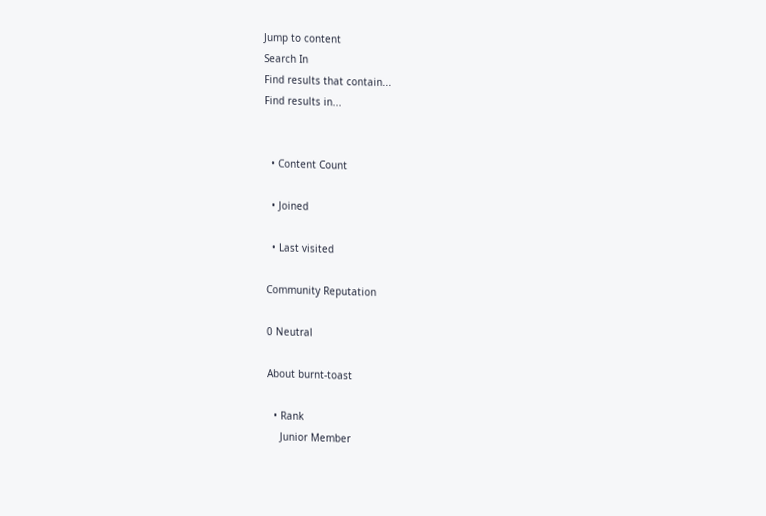Jump to content
Search In
Find results that contain...
Find results in...


  • Content Count

  • Joined

  • Last visited

Community Reputation

0 Neutral

About burnt-toast

  • Rank
    Junior Member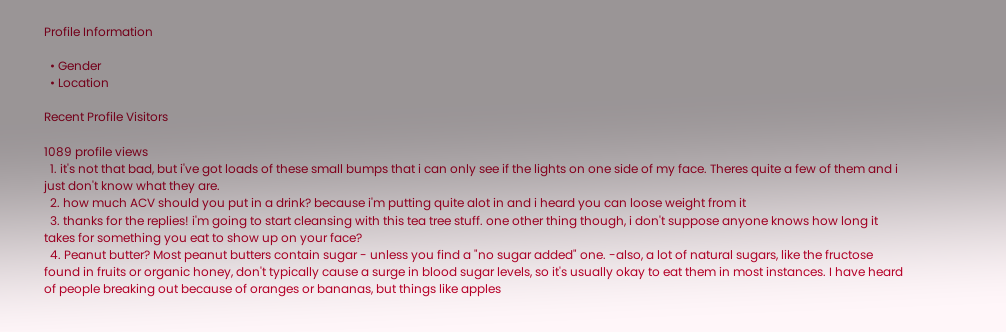Profile Information

  • Gender
  • Location

Recent Profile Visitors

1089 profile views
  1. it's not that bad, but i've got loads of these small bumps that i can only see if the lights on one side of my face. Theres quite a few of them and i just don't know what they are.
  2. how much ACV should you put in a drink? because i'm putting quite alot in and i heard you can loose weight from it
  3. thanks for the replies! i'm going to start cleansing with this tea tree stuff. one other thing though, i don't suppose anyone knows how long it takes for something you eat to show up on your face?
  4. Peanut butter? Most peanut butters contain sugar - unless you find a "no sugar added" one. -also, a lot of natural sugars, like the fructose found in fruits or organic honey, don't typically cause a surge in blood sugar levels, so it's usually okay to eat them in most instances. I have heard of people breaking out because of oranges or bananas, but things like apples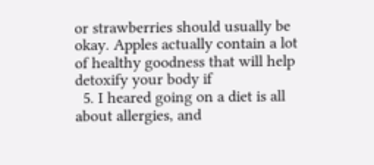or strawberries should usually be okay. Apples actually contain a lot of healthy goodness that will help detoxify your body if
  5. I heared going on a diet is all about allergies, and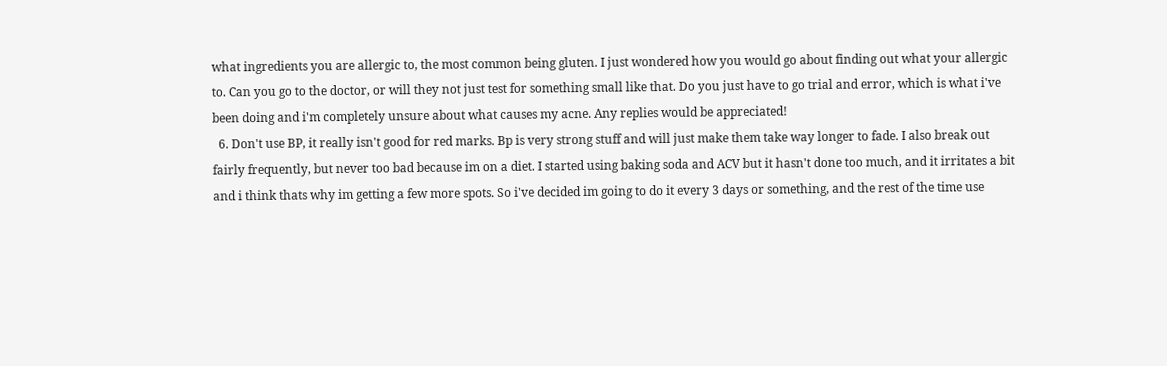what ingredients you are allergic to, the most common being gluten. I just wondered how you would go about finding out what your allergic to. Can you go to the doctor, or will they not just test for something small like that. Do you just have to go trial and error, which is what i've been doing and i'm completely unsure about what causes my acne. Any replies would be appreciated!
  6. Don't use BP, it really isn't good for red marks. Bp is very strong stuff and will just make them take way longer to fade. I also break out fairly frequently, but never too bad because im on a diet. I started using baking soda and ACV but it hasn't done too much, and it irritates a bit and i think thats why im getting a few more spots. So i've decided im going to do it every 3 days or something, and the rest of the time use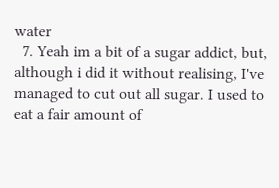water
  7. Yeah im a bit of a sugar addict, but, although i did it without realising, I've managed to cut out all sugar. I used to eat a fair amount of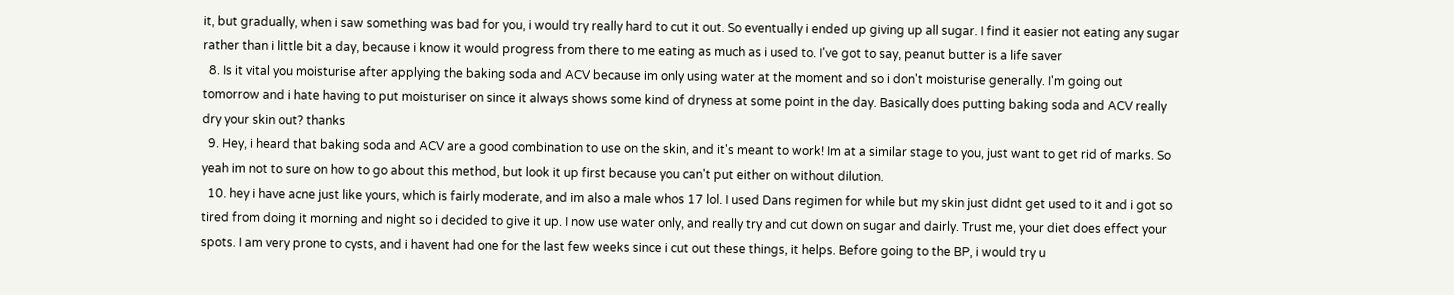it, but gradually, when i saw something was bad for you, i would try really hard to cut it out. So eventually i ended up giving up all sugar. I find it easier not eating any sugar rather than i little bit a day, because i know it would progress from there to me eating as much as i used to. I've got to say, peanut butter is a life saver
  8. Is it vital you moisturise after applying the baking soda and ACV because im only using water at the moment and so i don't moisturise generally. I'm going out tomorrow and i hate having to put moisturiser on since it always shows some kind of dryness at some point in the day. Basically does putting baking soda and ACV really dry your skin out? thanks
  9. Hey, i heard that baking soda and ACV are a good combination to use on the skin, and it's meant to work! Im at a similar stage to you, just want to get rid of marks. So yeah im not to sure on how to go about this method, but look it up first because you can't put either on without dilution.
  10. hey i have acne just like yours, which is fairly moderate, and im also a male whos 17 lol. I used Dans regimen for while but my skin just didnt get used to it and i got so tired from doing it morning and night so i decided to give it up. I now use water only, and really try and cut down on sugar and dairly. Trust me, your diet does effect your spots. I am very prone to cysts, and i havent had one for the last few weeks since i cut out these things, it helps. Before going to the BP, i would try u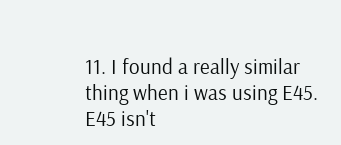11. I found a really similar thing when i was using E45. E45 isn't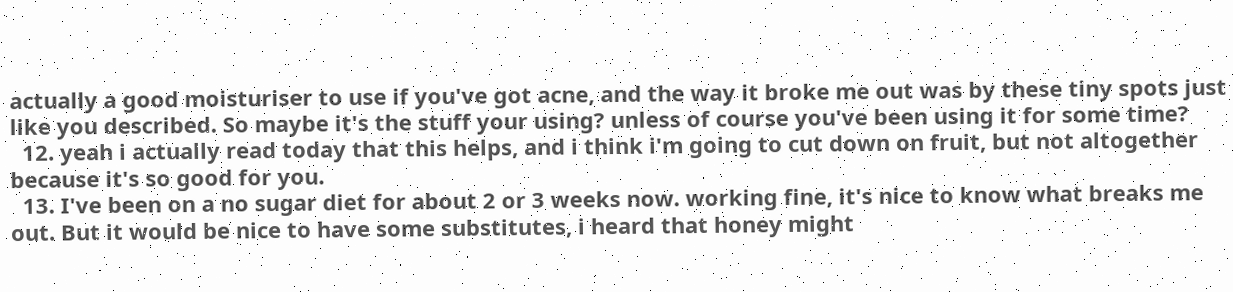actually a good moisturiser to use if you've got acne, and the way it broke me out was by these tiny spots just like you described. So maybe it's the stuff your using? unless of course you've been using it for some time?
  12. yeah i actually read today that this helps, and i think i'm going to cut down on fruit, but not altogether because it's so good for you.
  13. I've been on a no sugar diet for about 2 or 3 weeks now. working fine, it's nice to know what breaks me out. But it would be nice to have some substitutes, i heard that honey might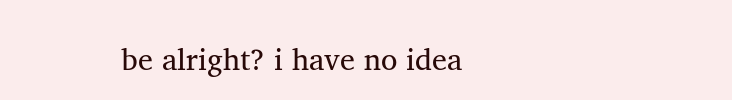be alright? i have no idea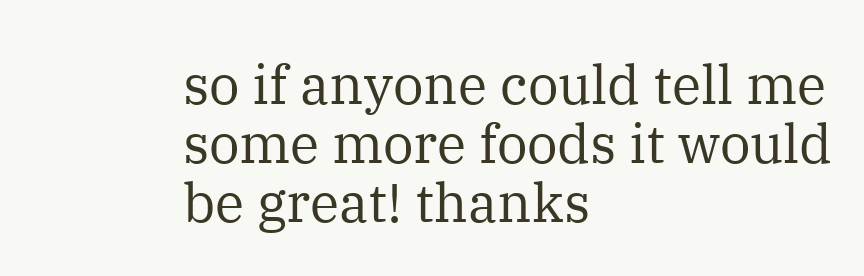so if anyone could tell me some more foods it would be great! thanks